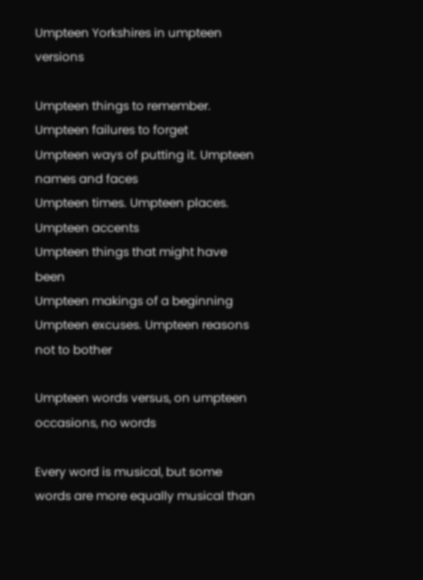Umpteen Yorkshires in umpteen versions

Umpteen things to remember. Umpteen failures to forget
Umpteen ways of putting it. Umpteen names and faces
Umpteen times. Umpteen places. Umpteen accents
Umpteen things that might have been
Umpteen makings of a beginning
Umpteen excuses. Umpteen reasons not to bother

Umpteen words versus, on umpteen occasions, no words

Every word is musical, but some words are more equally musical than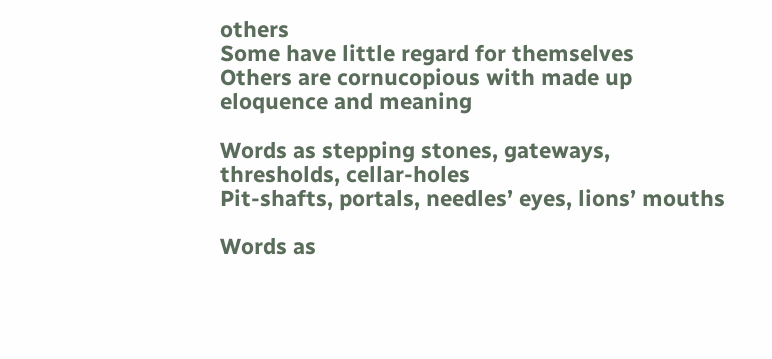others
Some have little regard for themselves
Others are cornucopious with made up eloquence and meaning

Words as stepping stones, gateways, thresholds, cellar-holes
Pit-shafts, portals, needles’ eyes, lions’ mouths

Words as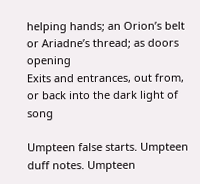helping hands; an Orion’s belt or Ariadne’s thread; as doors opening
Exits and entrances, out from, or back into the dark light of song

Umpteen false starts. Umpteen duff notes. Umpteen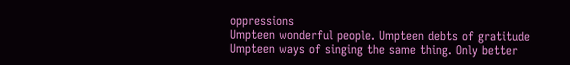oppressions
Umpteen wonderful people. Umpteen debts of gratitude
Umpteen ways of singing the same thing. Only better